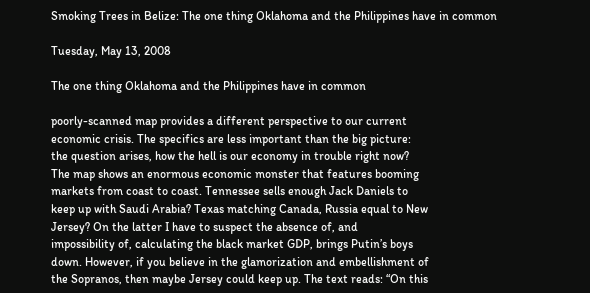Smoking Trees in Belize: The one thing Oklahoma and the Philippines have in common

Tuesday, May 13, 2008

The one thing Oklahoma and the Philippines have in common

poorly-scanned map provides a different perspective to our current
economic crisis. The specifics are less important than the big picture:
the question arises, how the hell is our economy in trouble right now?
The map shows an enormous economic monster that features booming
markets from coast to coast. Tennessee sells enough Jack Daniels to
keep up with Saudi Arabia? Texas matching Canada, Russia equal to New
Jersey? On the latter I have to suspect the absence of, and
impossibility of, calculating the black market GDP, brings Putin’s boys
down. However, if you believe in the glamorization and embellishment of
the Sopranos, then maybe Jersey could keep up. The text reads: “On this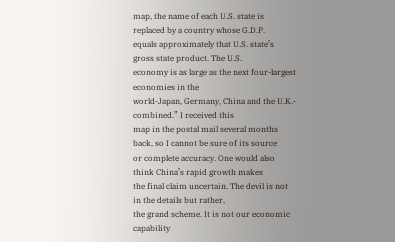map, the name of each U.S. state is replaced by a country whose G.D.P.
equals approximately that U.S. state’s gross state product. The U.S.
economy is as large as the next four-largest economies in the
world-Japan, Germany, China and the U.K.- combined.” I received this
map in the postal mail several months back, so I cannot be sure of its source
or complete accuracy. One would also think China’s rapid growth makes
the final claim uncertain. The devil is not in the details but rather,
the grand scheme. It is not our economic capability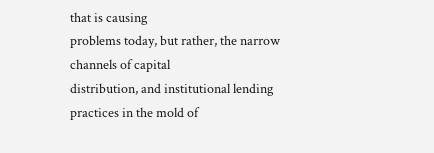that is causing
problems today, but rather, the narrow channels of capital
distribution, and institutional lending practices in the mold of